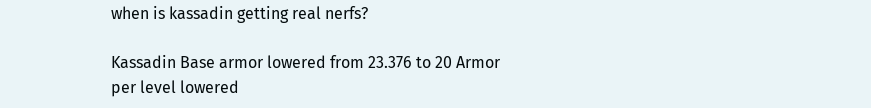when is kassadin getting real nerfs?

Kassadin Base armor lowered from 23.376 to 20 Armor per level lowered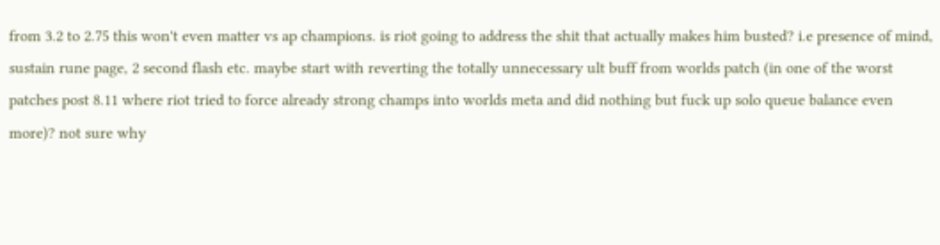from 3.2 to 2.75 this won't even matter vs ap champions. is riot going to address the shit that actually makes him busted? i.e presence of mind, sustain rune page, 2 second flash etc. maybe start with reverting the totally unnecessary ult buff from worlds patch (in one of the worst patches post 8.11 where riot tried to force already strong champs into worlds meta and did nothing but fuck up solo queue balance even more)? not sure why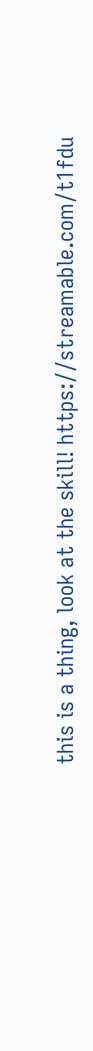this is a thing, look at the skill! https://streamable.com/t1fdu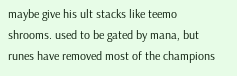maybe give his ult stacks like teemo shrooms. used to be gated by mana, but runes have removed most of the champions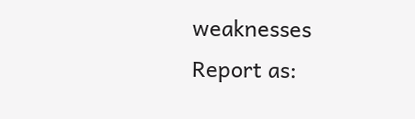weaknesses
Report as: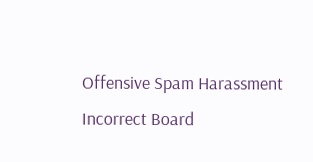Offensive Spam Harassment Incorrect Board